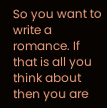So you want to write a romance. If that is all you think about then you are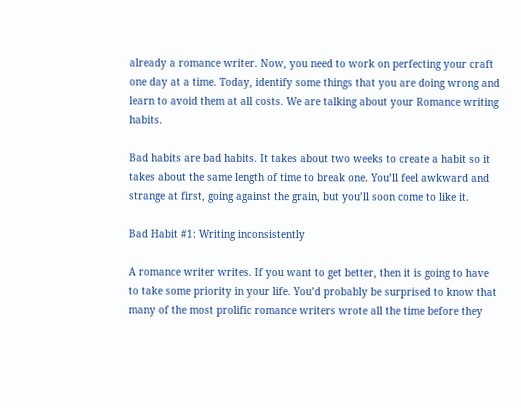already a romance writer. Now, you need to work on perfecting your craft one day at a time. Today, identify some things that you are doing wrong and learn to avoid them at all costs. We are talking about your Romance writing habits.

Bad habits are bad habits. It takes about two weeks to create a habit so it takes about the same length of time to break one. You’ll feel awkward and strange at first, going against the grain, but you’ll soon come to like it.

Bad Habit #1: Writing inconsistently

A romance writer writes. If you want to get better, then it is going to have to take some priority in your life. You’d probably be surprised to know that many of the most prolific romance writers wrote all the time before they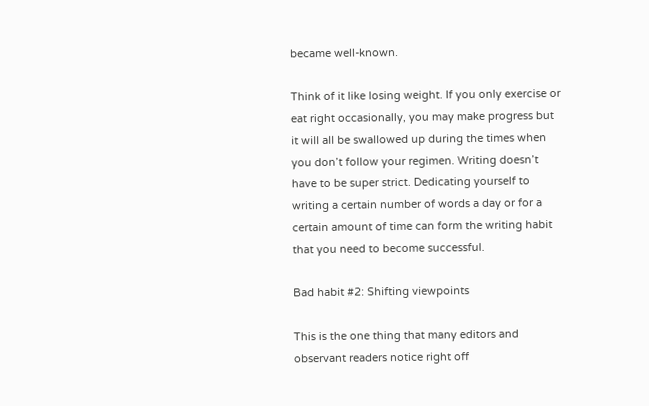became well-known.

Think of it like losing weight. If you only exercise or eat right occasionally, you may make progress but it will all be swallowed up during the times when you don’t follow your regimen. Writing doesn’t have to be super strict. Dedicating yourself to writing a certain number of words a day or for a certain amount of time can form the writing habit that you need to become successful.

Bad habit #2: Shifting viewpoints

This is the one thing that many editors and observant readers notice right off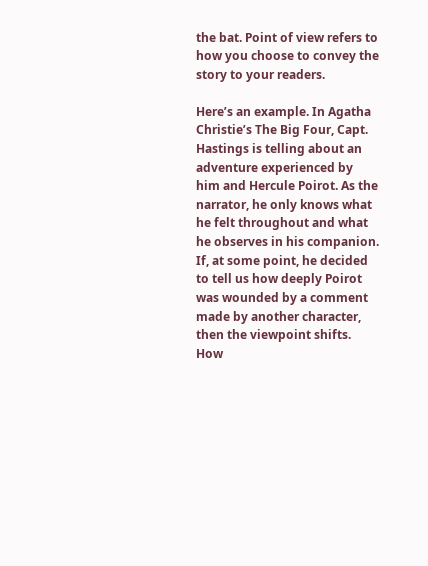the bat. Point of view refers to how you choose to convey the story to your readers.

Here’s an example. In Agatha Christie’s The Big Four, Capt. Hastings is telling about an adventure experienced by him and Hercule Poirot. As the narrator, he only knows what he felt throughout and what he observes in his companion. If, at some point, he decided to tell us how deeply Poirot was wounded by a comment made by another character, then the viewpoint shifts. How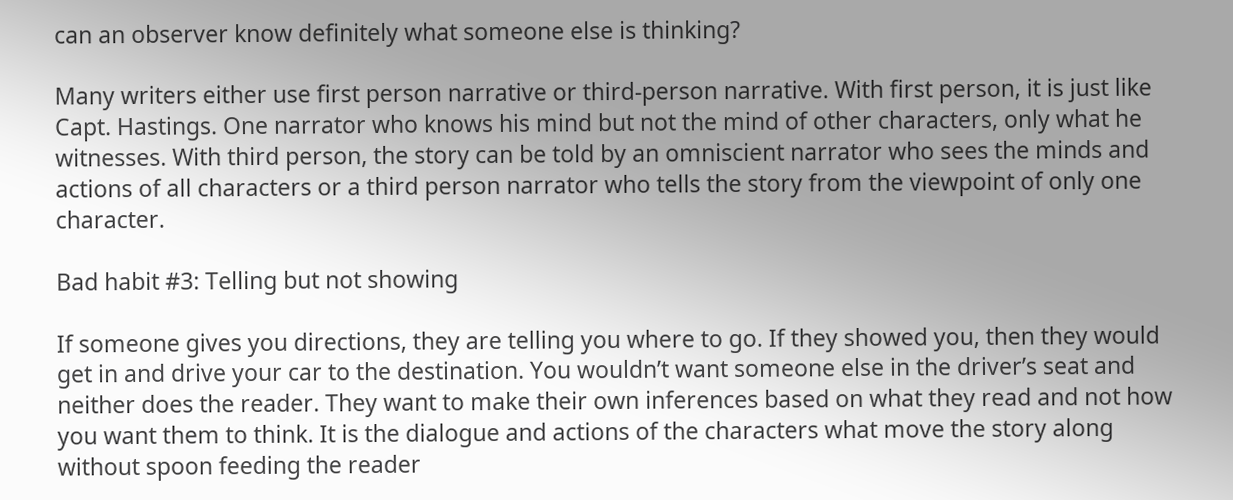can an observer know definitely what someone else is thinking?

Many writers either use first person narrative or third-person narrative. With first person, it is just like Capt. Hastings. One narrator who knows his mind but not the mind of other characters, only what he witnesses. With third person, the story can be told by an omniscient narrator who sees the minds and actions of all characters or a third person narrator who tells the story from the viewpoint of only one character.

Bad habit #3: Telling but not showing

If someone gives you directions, they are telling you where to go. If they showed you, then they would get in and drive your car to the destination. You wouldn’t want someone else in the driver’s seat and neither does the reader. They want to make their own inferences based on what they read and not how you want them to think. It is the dialogue and actions of the characters what move the story along without spoon feeding the reader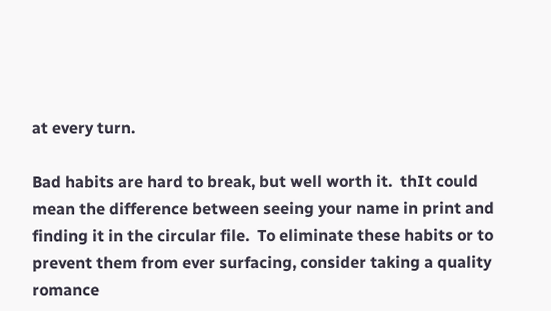at every turn.

Bad habits are hard to break, but well worth it.  thIt could mean the difference between seeing your name in print and finding it in the circular file.  To eliminate these habits or to prevent them from ever surfacing, consider taking a quality romance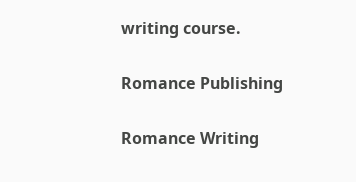writing course.

Romance Publishing

Romance Writing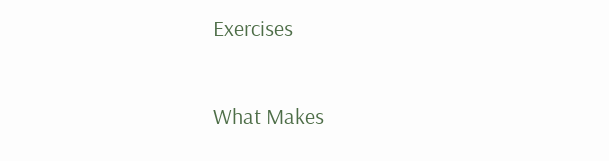Exercises

What Makes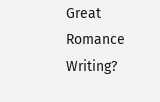Great Romance Writing?